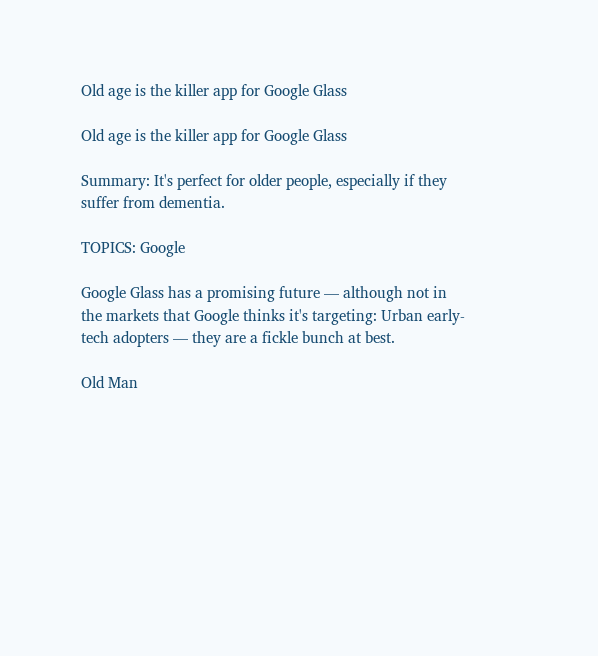Old age is the killer app for Google Glass

Old age is the killer app for Google Glass

Summary: It's perfect for older people, especially if they suffer from dementia.

TOPICS: Google

Google Glass has a promising future — although not in the markets that Google thinks it's targeting: Urban early-tech adopters — they are a fickle bunch at best.

Old Man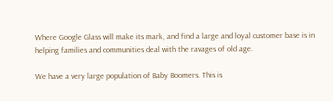Where Google Glass will make its mark, and find a large and loyal customer base is in helping families and communities deal with the ravages of old age.

We have a very large population of Baby Boomers. This is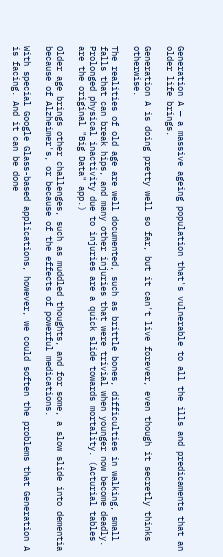Generation A — a massive ageing population that's vulnerable to all the ills and predicaments that an older life brings.

Generation A is doing pretty well so far, but it can't live forever, even though it secretly thinks otherwise.

The realities of old age are well documented, such as brittle bones, difficulties in walking, small falls that can break hips, and many other injuries that were trivial when younger now become deadly. Prolonged physical inactivity due to injuries are a quick slide towards mortality. (Acturial tables are the original "Big Data" app.)

Older age brings other challenges, such as muddled thoughts, and for some, a slow slide into dementia because of Alzheimer's, or because of the effects of powerful medications.

With special Google Glass-based applications, however, we could soften the problems that Generation A is facing. And it can be done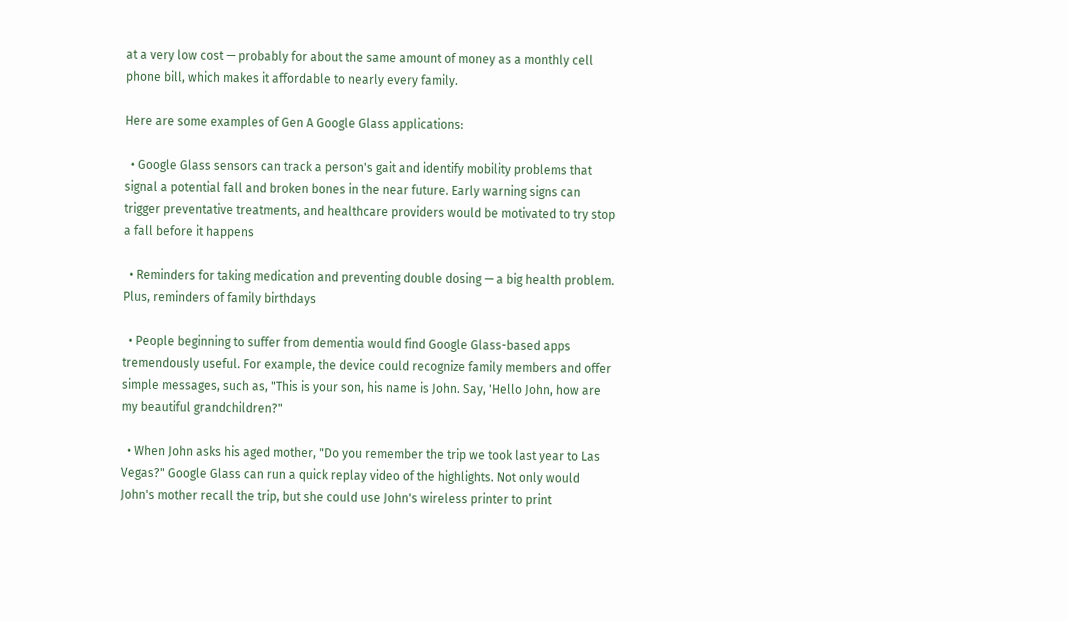at a very low cost — probably for about the same amount of money as a monthly cell phone bill, which makes it affordable to nearly every family.

Here are some examples of Gen A Google Glass applications:

  • Google Glass sensors can track a person's gait and identify mobility problems that signal a potential fall and broken bones in the near future. Early warning signs can trigger preventative treatments, and healthcare providers would be motivated to try stop a fall before it happens

  • Reminders for taking medication and preventing double dosing — a big health problem. Plus, reminders of family birthdays

  • People beginning to suffer from dementia would find Google Glass-based apps tremendously useful. For example, the device could recognize family members and offer simple messages, such as, "This is your son, his name is John. Say, 'Hello John, how are my beautiful grandchildren?"

  • When John asks his aged mother, "Do you remember the trip we took last year to Las Vegas?" Google Glass can run a quick replay video of the highlights. Not only would John's mother recall the trip, but she could use John's wireless printer to print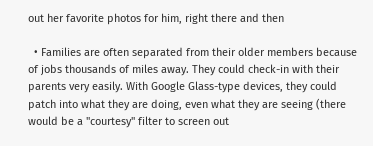out her favorite photos for him, right there and then

  • Families are often separated from their older members because of jobs thousands of miles away. They could check-in with their parents very easily. With Google Glass-type devices, they could patch into what they are doing, even what they are seeing (there would be a "courtesy" filter to screen out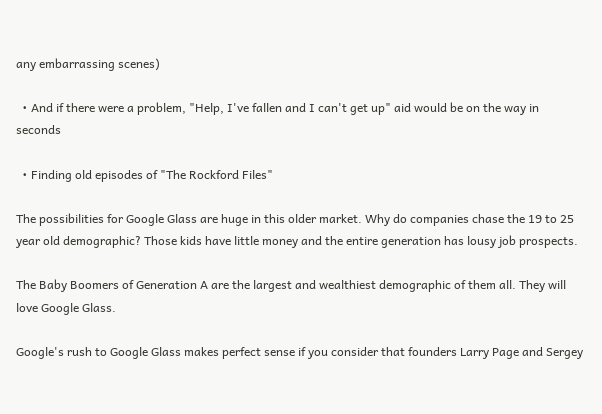any embarrassing scenes)

  • And if there were a problem, "Help, I've fallen and I can't get up" aid would be on the way in seconds

  • Finding old episodes of "The Rockford Files"

The possibilities for Google Glass are huge in this older market. Why do companies chase the 19 to 25 year old demographic? Those kids have little money and the entire generation has lousy job prospects.

The Baby Boomers of Generation A are the largest and wealthiest demographic of them all. They will love Google Glass.

Google's rush to Google Glass makes perfect sense if you consider that founders Larry Page and Sergey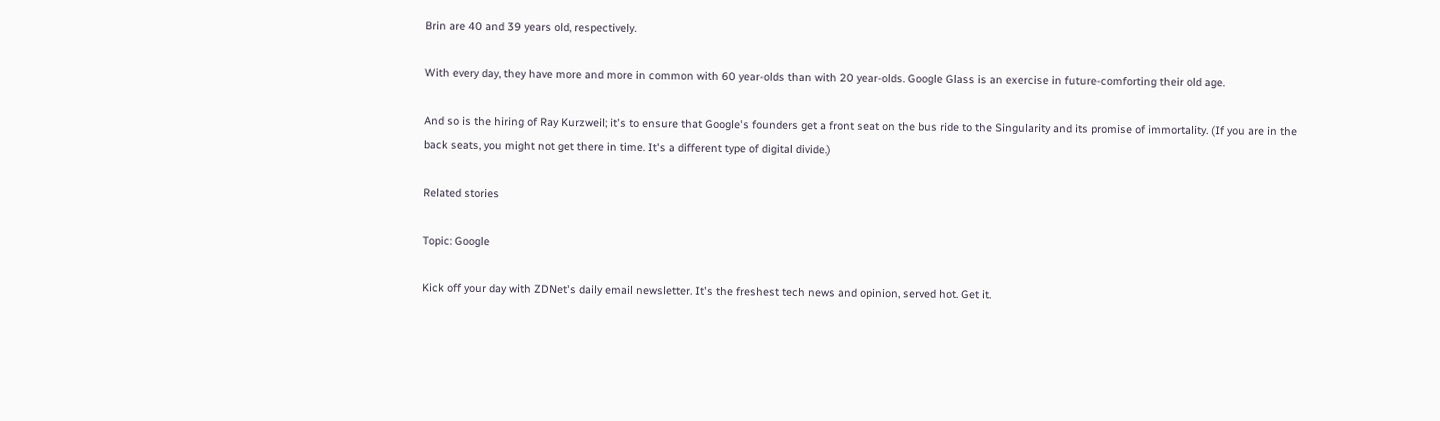Brin are 40 and 39 years old, respectively.

With every day, they have more and more in common with 60 year-olds than with 20 year-olds. Google Glass is an exercise in future-comforting their old age.

And so is the hiring of Ray Kurzweil; it's to ensure that Google's founders get a front seat on the bus ride to the Singularity and its promise of immortality. (If you are in the back seats, you might not get there in time. It's a different type of digital divide.)

Related stories

Topic: Google

Kick off your day with ZDNet's daily email newsletter. It's the freshest tech news and opinion, served hot. Get it.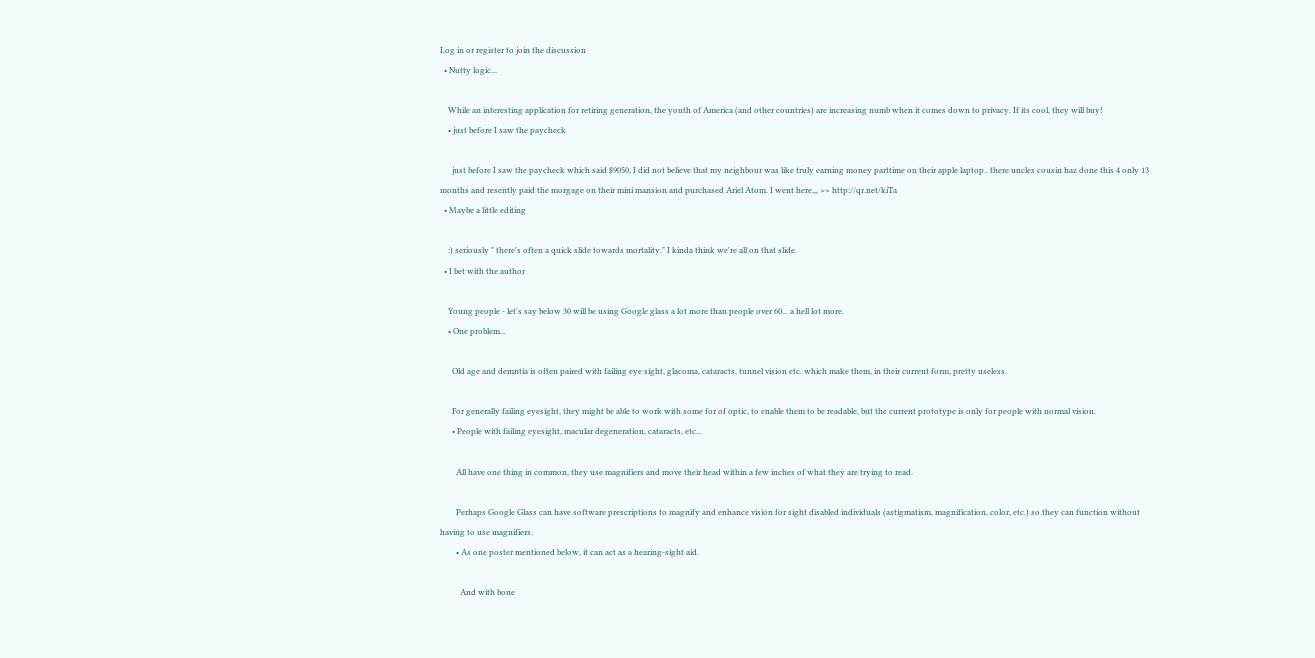Log in or register to join the discussion
  • Nutty logic...

    While an interesting application for retiring generation, the youth of America (and other countries) are increasing numb when it comes down to privacy. If its cool, they will buy!
    • just before I saw the paycheck

      just before I saw the paycheck which said $9050, I did not believe that my neighbour was like truly earning money parttime on their apple laptop.. there uncles cousin haz done this 4 only 13 months and resently paid the morgage on their mini mansion and purchased Ariel Atom. I went here,,, >> http://qr.net/kiTa
  • Maybe a little editing

    :) seriously " there's often a quick slide towards mortality." I kinda think we're all on that slide.
  • I bet with the author

    Young people - let's say below 30 will be using Google glass a lot more than people over 60... a hell lot more.
    • One problem...

      Old age and demntia is often paired with failing eye sight, glacoma, cataracts, tunnel vision etc. which make them, in their current form, pretty useless.

      For generally failing eyesight, they might be able to work with some for of optic, to enable them to be readable, but the current prototype is only for people with normal vision.
      • People with failing eyesight, macular degeneration, cataracts, etc...

        All have one thing in common, they use magnifiers and move their head within a few inches of what they are trying to read.

        Perhaps Google Glass can have software prescriptions to magnify and enhance vision for sight disabled individuals (astigmatism, magnification, color, etc.) so they can function without having to use magnifiers.
        • As one poster mentioned below, it can act as a hearing-sight aid.

          And with bone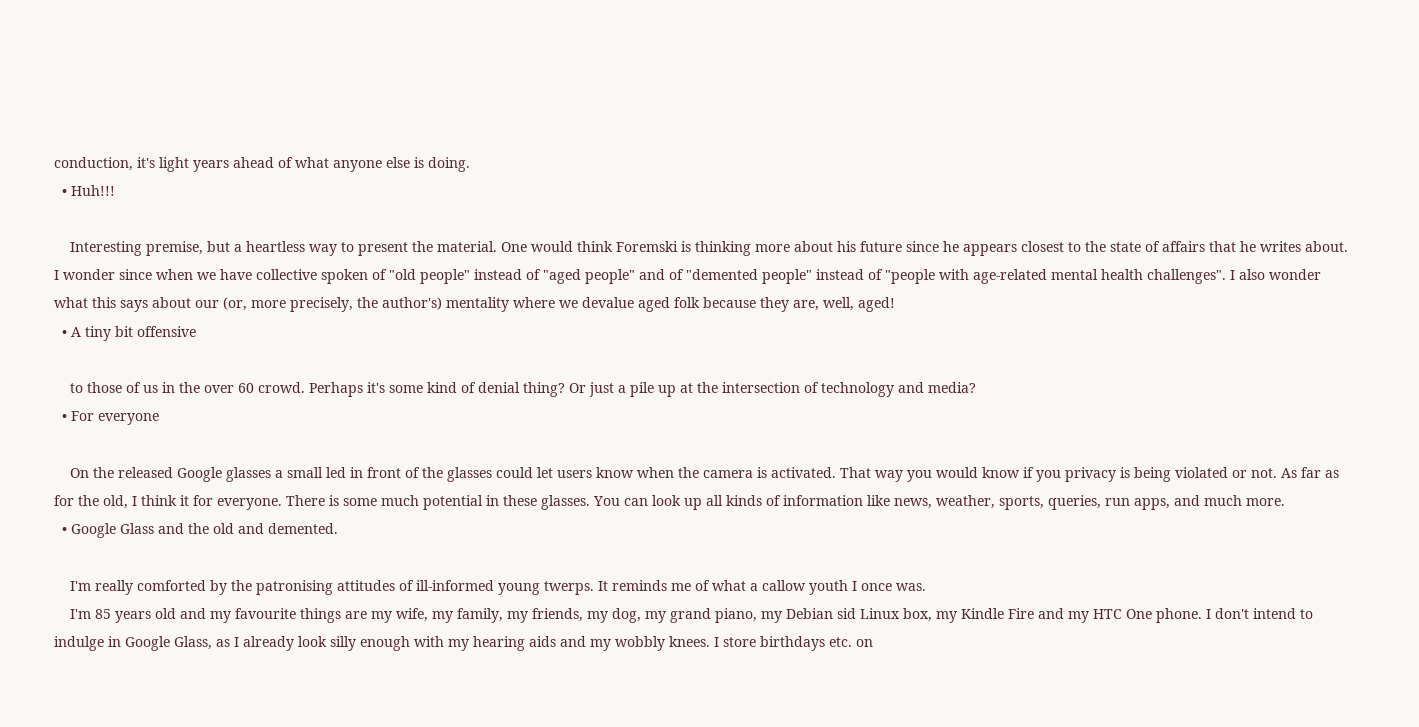conduction, it's light years ahead of what anyone else is doing.
  • Huh!!!

    Interesting premise, but a heartless way to present the material. One would think Foremski is thinking more about his future since he appears closest to the state of affairs that he writes about. I wonder since when we have collective spoken of "old people" instead of "aged people" and of "demented people" instead of "people with age-related mental health challenges". I also wonder what this says about our (or, more precisely, the author's) mentality where we devalue aged folk because they are, well, aged!
  • A tiny bit offensive

    to those of us in the over 60 crowd. Perhaps it's some kind of denial thing? Or just a pile up at the intersection of technology and media?
  • For everyone

    On the released Google glasses a small led in front of the glasses could let users know when the camera is activated. That way you would know if you privacy is being violated or not. As far as for the old, I think it for everyone. There is some much potential in these glasses. You can look up all kinds of information like news, weather, sports, queries, run apps, and much more.
  • Google Glass and the old and demented.

    I'm really comforted by the patronising attitudes of ill-informed young twerps. It reminds me of what a callow youth I once was.
    I'm 85 years old and my favourite things are my wife, my family, my friends, my dog, my grand piano, my Debian sid Linux box, my Kindle Fire and my HTC One phone. I don't intend to indulge in Google Glass, as I already look silly enough with my hearing aids and my wobbly knees. I store birthdays etc. on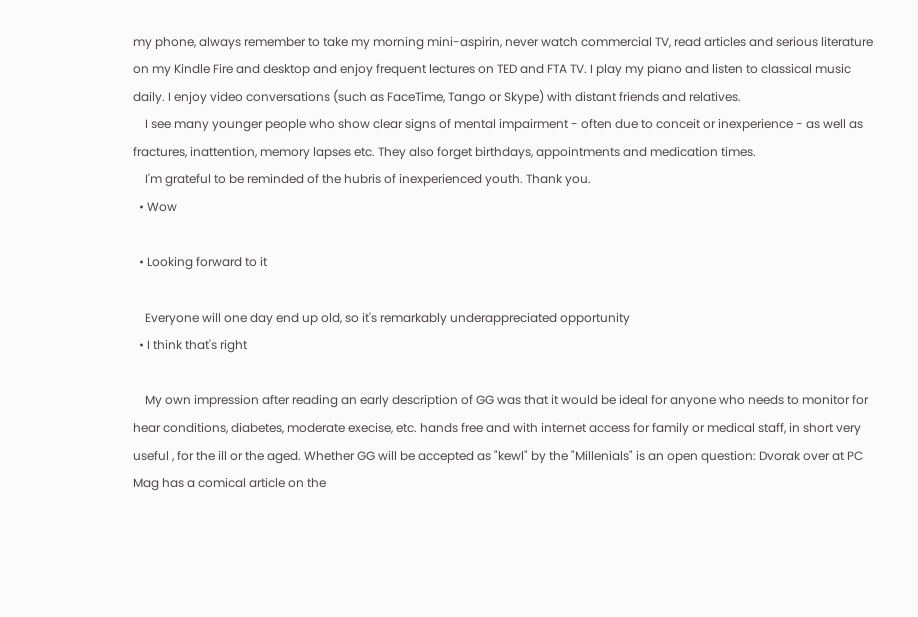my phone, always remember to take my morning mini-aspirin, never watch commercial TV, read articles and serious literature on my Kindle Fire and desktop and enjoy frequent lectures on TED and FTA TV. I play my piano and listen to classical music daily. I enjoy video conversations (such as FaceTime, Tango or Skype) with distant friends and relatives.
    I see many younger people who show clear signs of mental impairment - often due to conceit or inexperience - as well as fractures, inattention, memory lapses etc. They also forget birthdays, appointments and medication times.
    I'm grateful to be reminded of the hubris of inexperienced youth. Thank you.
  • Wow

  • Looking forward to it

    Everyone will one day end up old, so it's remarkably underappreciated opportunity
  • I think that's right

    My own impression after reading an early description of GG was that it would be ideal for anyone who needs to monitor for hear conditions, diabetes, moderate execise, etc. hands free and with internet access for family or medical staff, in short very useful , for the ill or the aged. Whether GG will be accepted as "kewl" by the "Millenials" is an open question: Dvorak over at PC Mag has a comical article on the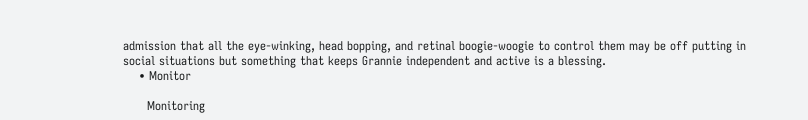admission that all the eye-winking, head bopping, and retinal boogie-woogie to control them may be off putting in social situations but something that keeps Grannie independent and active is a blessing.
    • Monitor

      Monitoring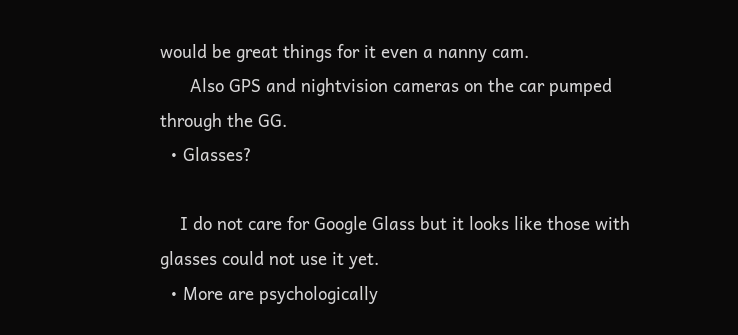would be great things for it even a nanny cam.
      Also GPS and nightvision cameras on the car pumped through the GG.
  • Glasses?

    I do not care for Google Glass but it looks like those with glasses could not use it yet.
  • More are psychologically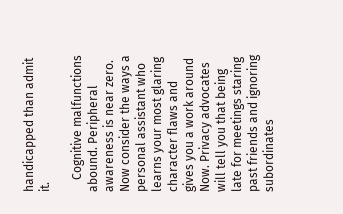handicapped than admit it.

    Cognitive malfunctions abound. Peripheral awareness is near zero. Now consider the ways a personal assistant who learns your most glaring character flaws and gives you a work around Now. Privacy advocates will tell you that being late for meetings staring past friends and ignoring subordinates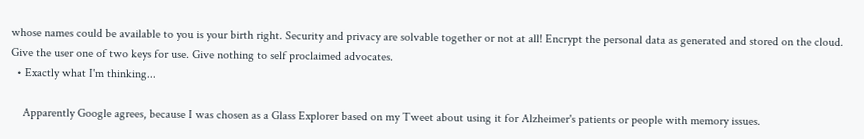whose names could be available to you is your birth right. Security and privacy are solvable together or not at all! Encrypt the personal data as generated and stored on the cloud. Give the user one of two keys for use. Give nothing to self proclaimed advocates.
  • Exactly what I'm thinking...

    Apparently Google agrees, because I was chosen as a Glass Explorer based on my Tweet about using it for Alzheimer's patients or people with memory issues.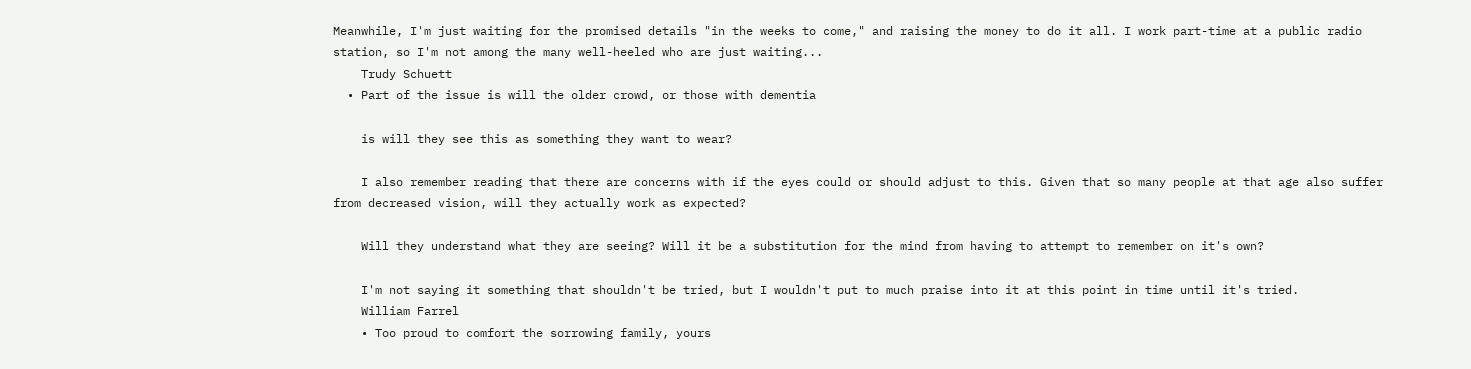Meanwhile, I'm just waiting for the promised details "in the weeks to come," and raising the money to do it all. I work part-time at a public radio station, so I'm not among the many well-heeled who are just waiting...
    Trudy Schuett
  • Part of the issue is will the older crowd, or those with dementia

    is will they see this as something they want to wear?

    I also remember reading that there are concerns with if the eyes could or should adjust to this. Given that so many people at that age also suffer from decreased vision, will they actually work as expected?

    Will they understand what they are seeing? Will it be a substitution for the mind from having to attempt to remember on it's own?

    I'm not saying it something that shouldn't be tried, but I wouldn't put to much praise into it at this point in time until it's tried.
    William Farrel
    • Too proud to comfort the sorrowing family, yours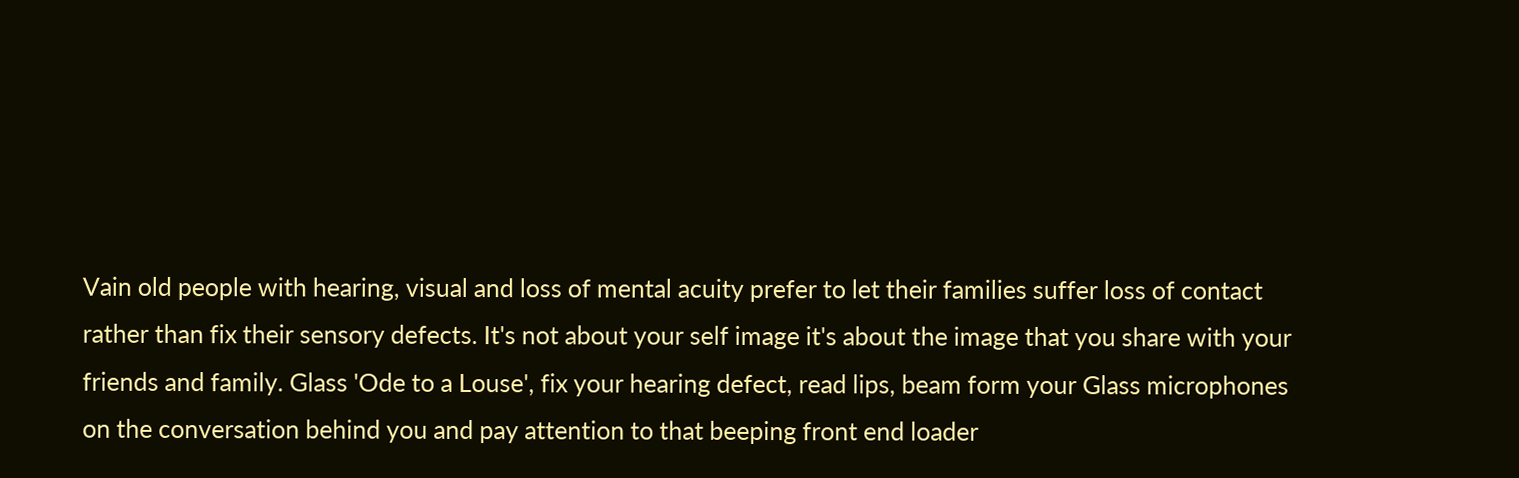Vain old people with hearing, visual and loss of mental acuity prefer to let their families suffer loss of contact rather than fix their sensory defects. It's not about your self image it's about the image that you share with your friends and family. Glass 'Ode to a Louse', fix your hearing defect, read lips, beam form your Glass microphones on the conversation behind you and pay attention to that beeping front end loader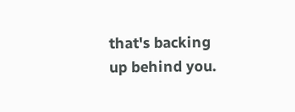that's backing up behind you.